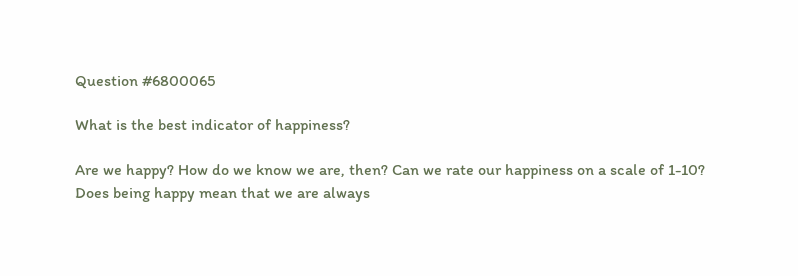Question #6800065

What is the best indicator of happiness?

Are we happy? How do we know we are, then? Can we rate our happiness on a scale of 1-10? Does being happy mean that we are always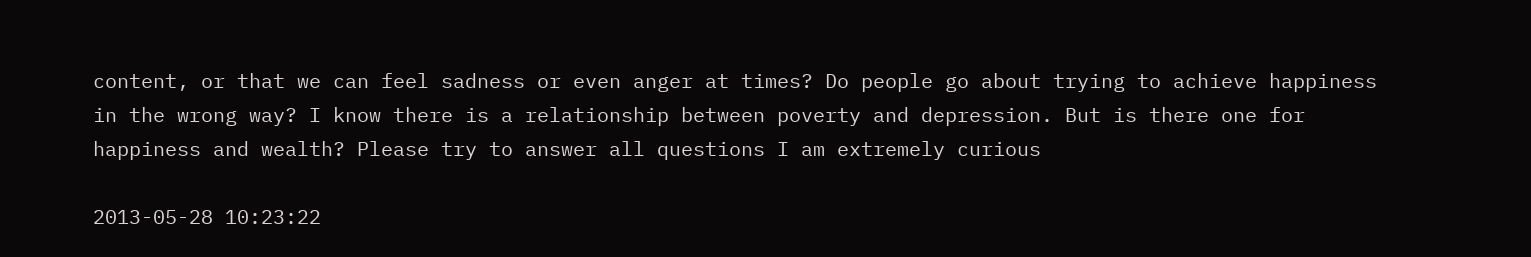content, or that we can feel sadness or even anger at times? Do people go about trying to achieve happiness in the wrong way? I know there is a relationship between poverty and depression. But is there one for happiness and wealth? Please try to answer all questions I am extremely curious

2013-05-28 10:23:22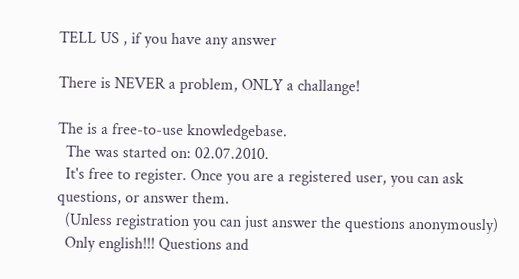TELL US , if you have any answer

There is NEVER a problem, ONLY a challange!

The is a free-to-use knowledgebase.
  The was started on: 02.07.2010.
  It's free to register. Once you are a registered user, you can ask questions, or answer them.
  (Unless registration you can just answer the questions anonymously)
  Only english!!! Questions and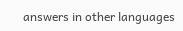answers in other languages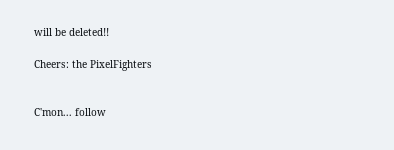will be deleted!!

Cheers: the PixelFighters


C'mon... follow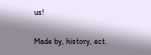us!

Made by, history, ect.